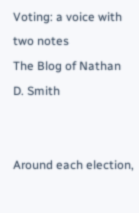Voting: a voice with two notes
The Blog of Nathan D. Smith


Around each election,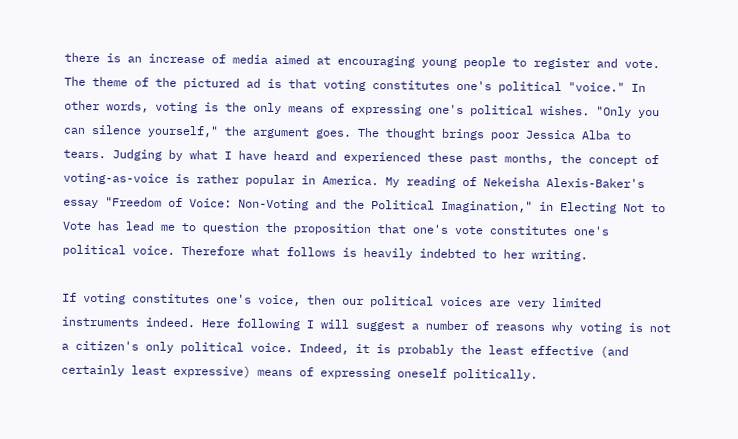there is an increase of media aimed at encouraging young people to register and vote. The theme of the pictured ad is that voting constitutes one's political "voice." In other words, voting is the only means of expressing one's political wishes. "Only you can silence yourself," the argument goes. The thought brings poor Jessica Alba to tears. Judging by what I have heard and experienced these past months, the concept of voting-as-voice is rather popular in America. My reading of Nekeisha Alexis-Baker's essay "Freedom of Voice: Non-Voting and the Political Imagination," in Electing Not to Vote has lead me to question the proposition that one's vote constitutes one's political voice. Therefore what follows is heavily indebted to her writing.

If voting constitutes one's voice, then our political voices are very limited instruments indeed. Here following I will suggest a number of reasons why voting is not a citizen's only political voice. Indeed, it is probably the least effective (and certainly least expressive) means of expressing oneself politically.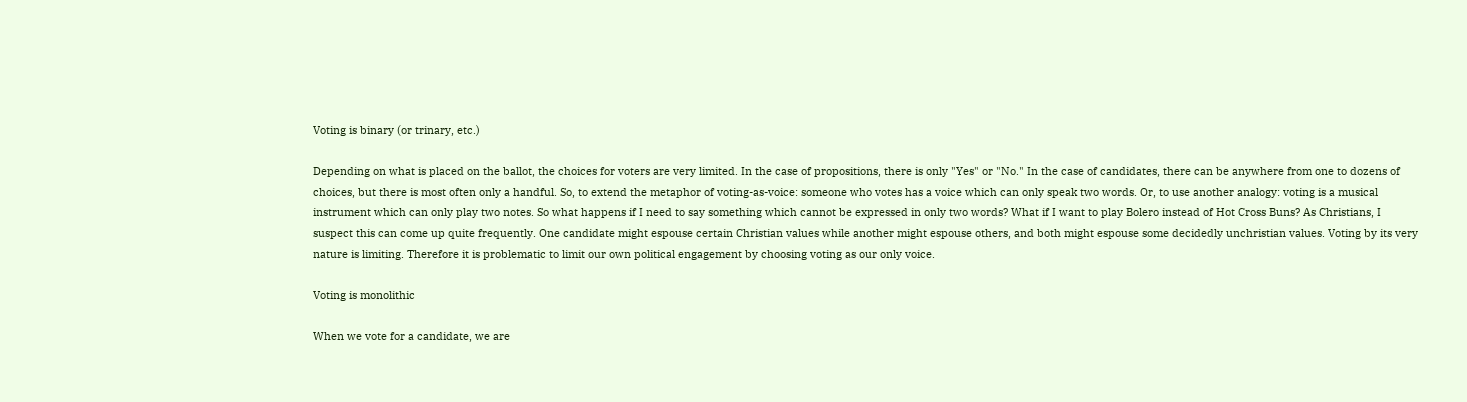Voting is binary (or trinary, etc.)

Depending on what is placed on the ballot, the choices for voters are very limited. In the case of propositions, there is only "Yes" or "No." In the case of candidates, there can be anywhere from one to dozens of choices, but there is most often only a handful. So, to extend the metaphor of voting-as-voice: someone who votes has a voice which can only speak two words. Or, to use another analogy: voting is a musical instrument which can only play two notes. So what happens if I need to say something which cannot be expressed in only two words? What if I want to play Bolero instead of Hot Cross Buns? As Christians, I suspect this can come up quite frequently. One candidate might espouse certain Christian values while another might espouse others, and both might espouse some decidedly unchristian values. Voting by its very nature is limiting. Therefore it is problematic to limit our own political engagement by choosing voting as our only voice.

Voting is monolithic

When we vote for a candidate, we are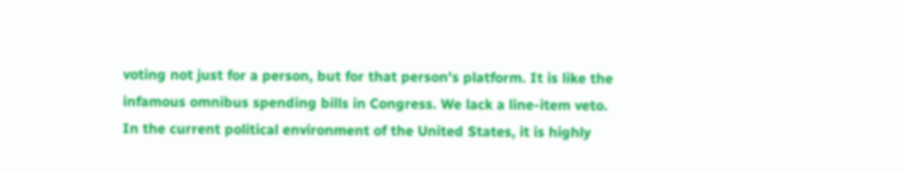voting not just for a person, but for that person's platform. It is like the infamous omnibus spending bills in Congress. We lack a line-item veto. In the current political environment of the United States, it is highly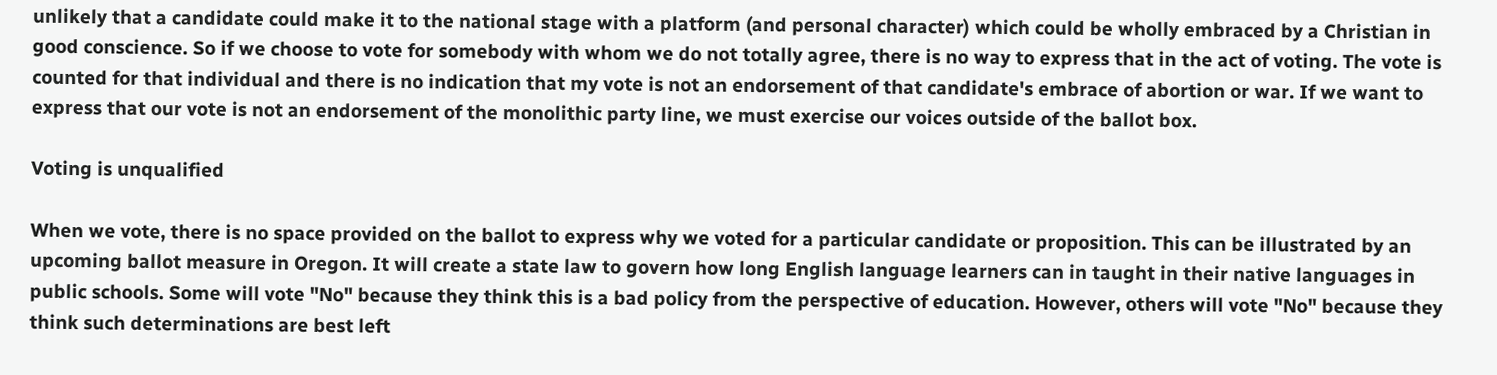unlikely that a candidate could make it to the national stage with a platform (and personal character) which could be wholly embraced by a Christian in good conscience. So if we choose to vote for somebody with whom we do not totally agree, there is no way to express that in the act of voting. The vote is counted for that individual and there is no indication that my vote is not an endorsement of that candidate's embrace of abortion or war. If we want to express that our vote is not an endorsement of the monolithic party line, we must exercise our voices outside of the ballot box.

Voting is unqualified

When we vote, there is no space provided on the ballot to express why we voted for a particular candidate or proposition. This can be illustrated by an upcoming ballot measure in Oregon. It will create a state law to govern how long English language learners can in taught in their native languages in public schools. Some will vote "No" because they think this is a bad policy from the perspective of education. However, others will vote "No" because they think such determinations are best left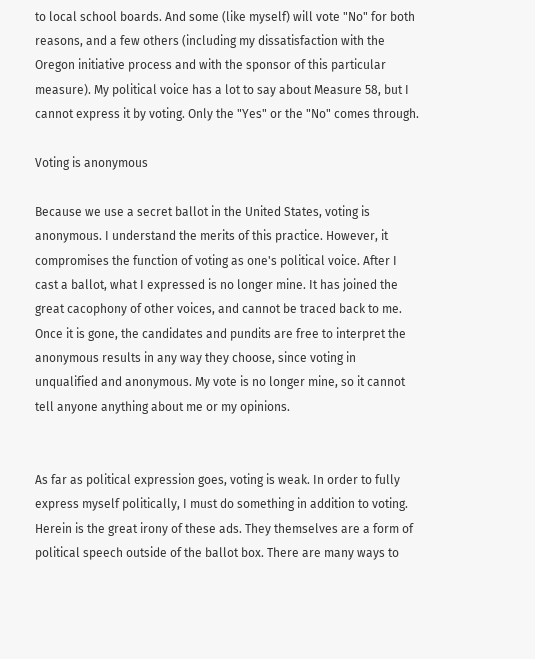to local school boards. And some (like myself) will vote "No" for both reasons, and a few others (including my dissatisfaction with the Oregon initiative process and with the sponsor of this particular measure). My political voice has a lot to say about Measure 58, but I cannot express it by voting. Only the "Yes" or the "No" comes through.

Voting is anonymous

Because we use a secret ballot in the United States, voting is anonymous. I understand the merits of this practice. However, it compromises the function of voting as one's political voice. After I cast a ballot, what I expressed is no longer mine. It has joined the great cacophony of other voices, and cannot be traced back to me. Once it is gone, the candidates and pundits are free to interpret the anonymous results in any way they choose, since voting in unqualified and anonymous. My vote is no longer mine, so it cannot tell anyone anything about me or my opinions.


As far as political expression goes, voting is weak. In order to fully express myself politically, I must do something in addition to voting. Herein is the great irony of these ads. They themselves are a form of political speech outside of the ballot box. There are many ways to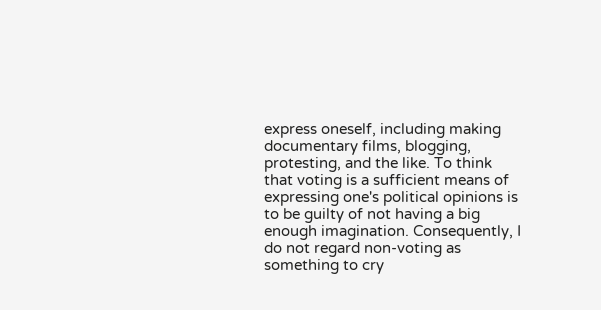express oneself, including making documentary films, blogging, protesting, and the like. To think that voting is a sufficient means of expressing one's political opinions is to be guilty of not having a big enough imagination. Consequently, I do not regard non-voting as something to cry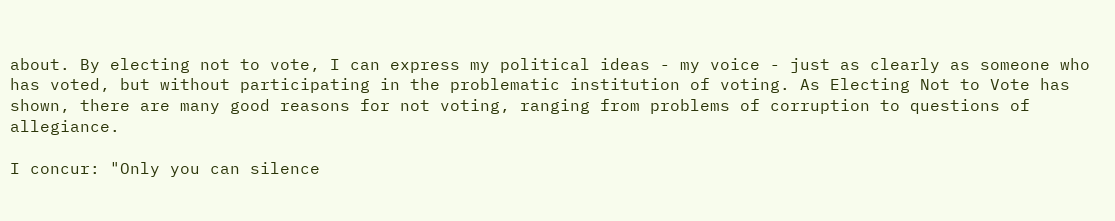about. By electing not to vote, I can express my political ideas - my voice - just as clearly as someone who has voted, but without participating in the problematic institution of voting. As Electing Not to Vote has shown, there are many good reasons for not voting, ranging from problems of corruption to questions of allegiance.

I concur: "Only you can silence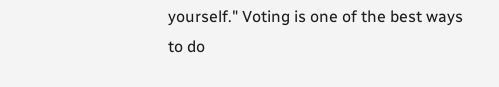yourself." Voting is one of the best ways to do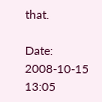that.

Date: 2008-10-15 13:05